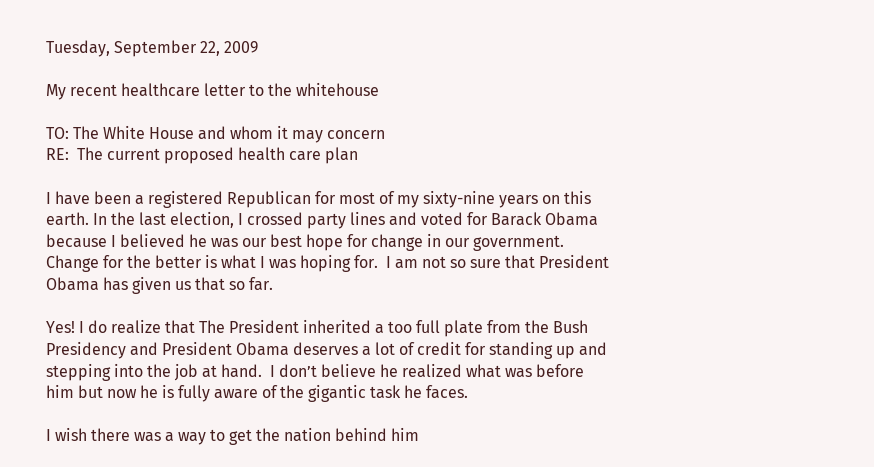Tuesday, September 22, 2009

My recent healthcare letter to the whitehouse

TO: The White House and whom it may concern
RE:  The current proposed health care plan

I have been a registered Republican for most of my sixty-nine years on this earth. In the last election, I crossed party lines and voted for Barack Obama because I believed he was our best hope for change in our government.  Change for the better is what I was hoping for.  I am not so sure that President Obama has given us that so far.

Yes! I do realize that The President inherited a too full plate from the Bush Presidency and President Obama deserves a lot of credit for standing up and stepping into the job at hand.  I don’t believe he realized what was before him but now he is fully aware of the gigantic task he faces.

I wish there was a way to get the nation behind him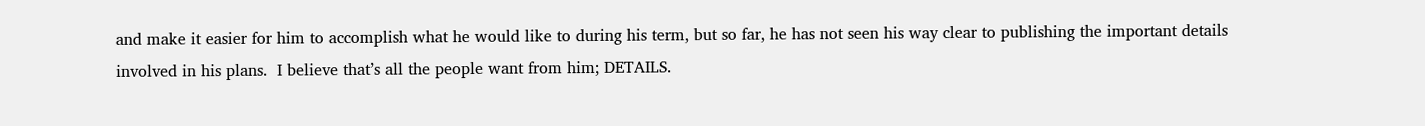and make it easier for him to accomplish what he would like to during his term, but so far, he has not seen his way clear to publishing the important details involved in his plans.  I believe that’s all the people want from him; DETAILS.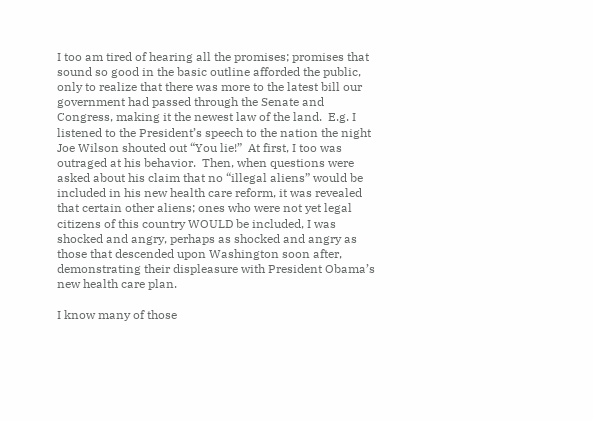I too am tired of hearing all the promises; promises that sound so good in the basic outline afforded the public, only to realize that there was more to the latest bill our government had passed through the Senate and Congress, making it the newest law of the land.  E.g. I listened to the President’s speech to the nation the night Joe Wilson shouted out “You lie!”  At first, I too was outraged at his behavior.  Then, when questions were asked about his claim that no “illegal aliens” would be included in his new health care reform, it was revealed that certain other aliens; ones who were not yet legal citizens of this country WOULD be included, I was shocked and angry, perhaps as shocked and angry as those that descended upon Washington soon after, demonstrating their displeasure with President Obama’s new health care plan.

I know many of those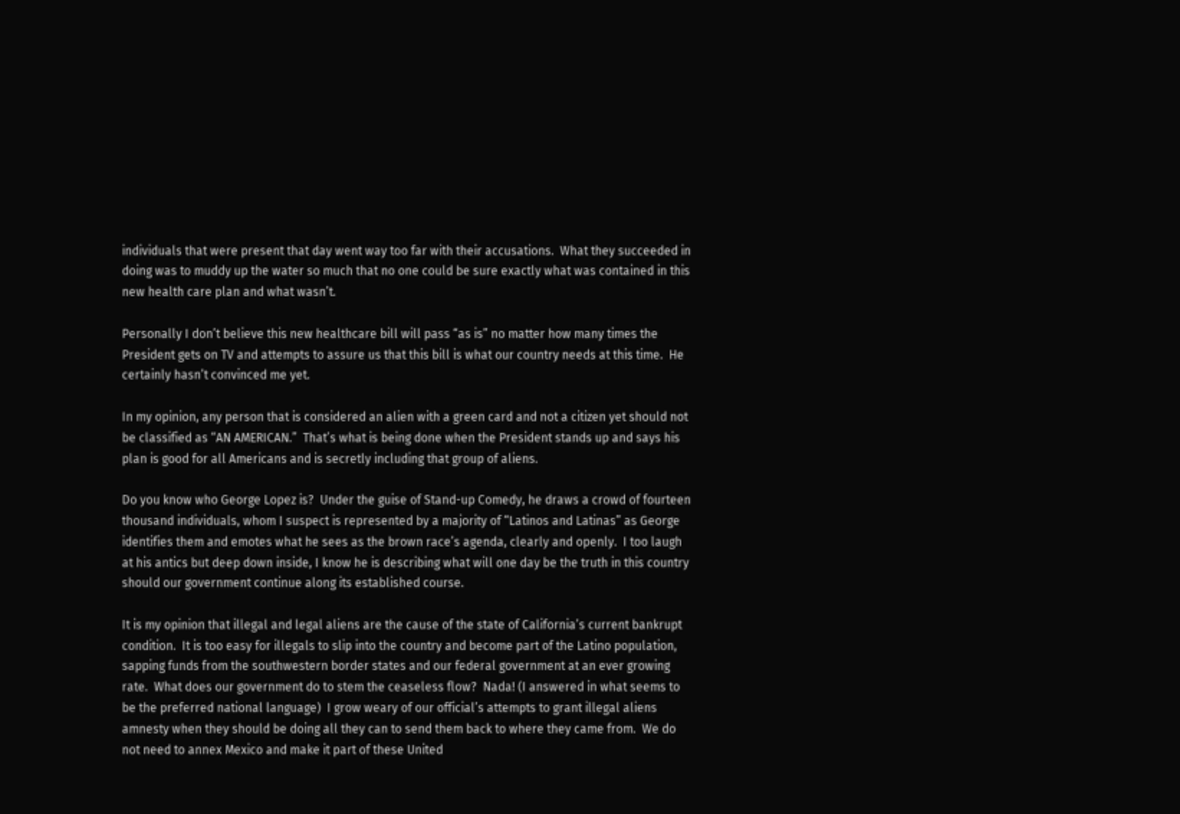individuals that were present that day went way too far with their accusations.  What they succeeded in doing was to muddy up the water so much that no one could be sure exactly what was contained in this new health care plan and what wasn’t.

Personally I don’t believe this new healthcare bill will pass “as is” no matter how many times the President gets on TV and attempts to assure us that this bill is what our country needs at this time.  He certainly hasn’t convinced me yet.

In my opinion, any person that is considered an alien with a green card and not a citizen yet should not be classified as “AN AMERICAN.”  That’s what is being done when the President stands up and says his plan is good for all Americans and is secretly including that group of aliens.

Do you know who George Lopez is?  Under the guise of Stand-up Comedy, he draws a crowd of fourteen thousand individuals, whom I suspect is represented by a majority of “Latinos and Latinas” as George identifies them and emotes what he sees as the brown race’s agenda, clearly and openly.  I too laugh at his antics but deep down inside, I know he is describing what will one day be the truth in this country should our government continue along its established course.

It is my opinion that illegal and legal aliens are the cause of the state of California’s current bankrupt condition.  It is too easy for illegals to slip into the country and become part of the Latino population, sapping funds from the southwestern border states and our federal government at an ever growing rate.  What does our government do to stem the ceaseless flow?  Nada! (I answered in what seems to be the preferred national language)  I grow weary of our official’s attempts to grant illegal aliens amnesty when they should be doing all they can to send them back to where they came from.  We do not need to annex Mexico and make it part of these United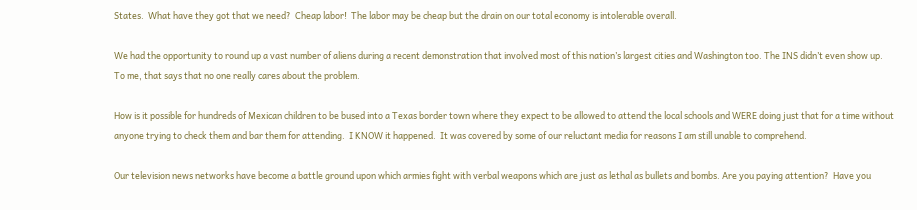States.  What have they got that we need?  Cheap labor!  The labor may be cheap but the drain on our total economy is intolerable overall.

We had the opportunity to round up a vast number of aliens during a recent demonstration that involved most of this nation’s largest cities and Washington too. The INS didn’t even show up.  To me, that says that no one really cares about the problem.

How is it possible for hundreds of Mexican children to be bused into a Texas border town where they expect to be allowed to attend the local schools and WERE doing just that for a time without anyone trying to check them and bar them for attending.  I KNOW it happened.  It was covered by some of our reluctant media for reasons I am still unable to comprehend.

Our television news networks have become a battle ground upon which armies fight with verbal weapons which are just as lethal as bullets and bombs. Are you paying attention?  Have you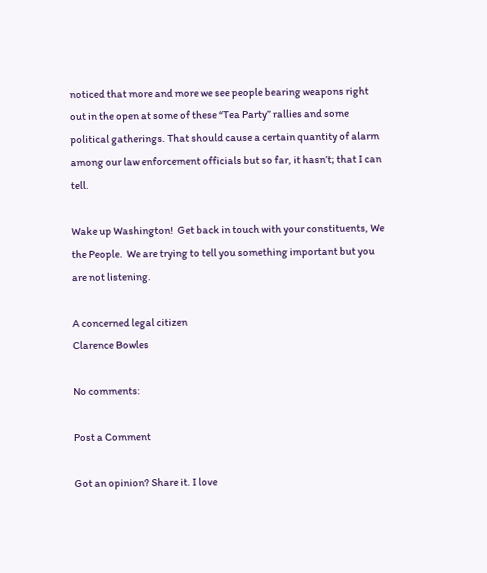noticed that more and more we see people bearing weapons right out in the open at some of these “Tea Party” rallies and some political gatherings. That should cause a certain quantity of alarm among our law enforcement officials but so far, it hasn’t; that I can tell.

Wake up Washington!  Get back in touch with your constituents, We the People.  We are trying to tell you something important but you are not listening.

A concerned legal citizen
Clarence Bowles

No comments:

Post a Comment

Got an opinion? Share it. I love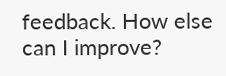feedback. How else can I improve?